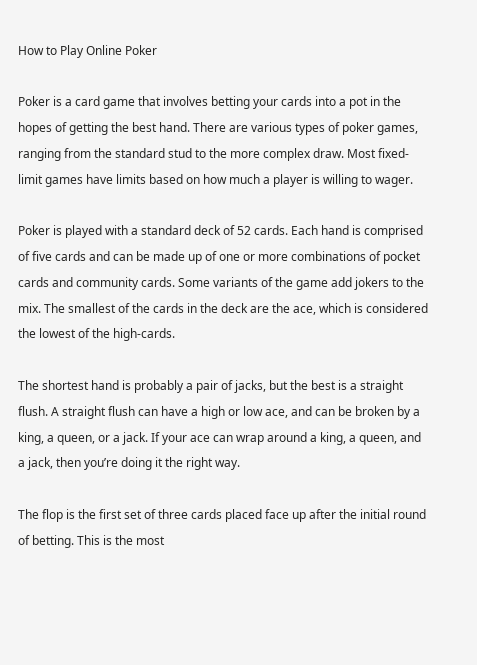How to Play Online Poker

Poker is a card game that involves betting your cards into a pot in the hopes of getting the best hand. There are various types of poker games, ranging from the standard stud to the more complex draw. Most fixed-limit games have limits based on how much a player is willing to wager.

Poker is played with a standard deck of 52 cards. Each hand is comprised of five cards and can be made up of one or more combinations of pocket cards and community cards. Some variants of the game add jokers to the mix. The smallest of the cards in the deck are the ace, which is considered the lowest of the high-cards.

The shortest hand is probably a pair of jacks, but the best is a straight flush. A straight flush can have a high or low ace, and can be broken by a king, a queen, or a jack. If your ace can wrap around a king, a queen, and a jack, then you’re doing it the right way.

The flop is the first set of three cards placed face up after the initial round of betting. This is the most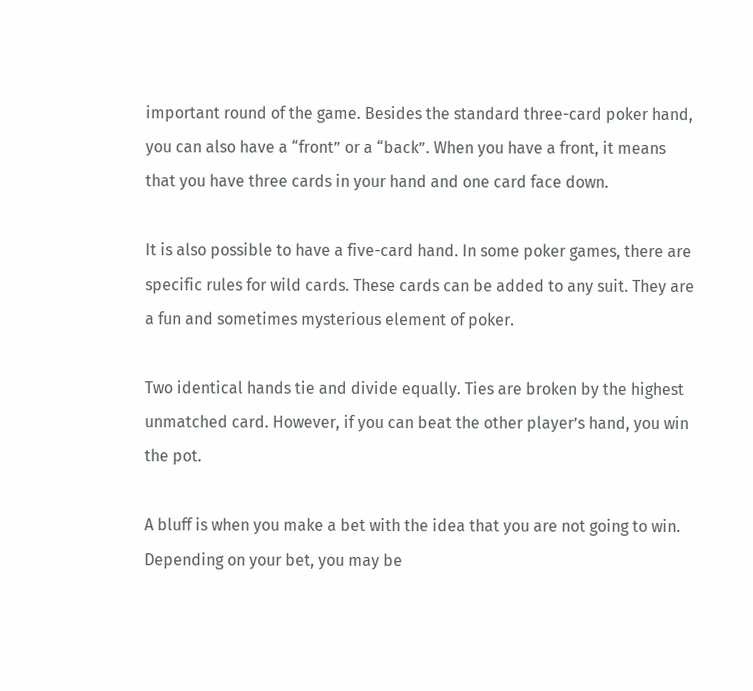important round of the game. Besides the standard three-card poker hand, you can also have a “front” or a “back”. When you have a front, it means that you have three cards in your hand and one card face down.

It is also possible to have a five-card hand. In some poker games, there are specific rules for wild cards. These cards can be added to any suit. They are a fun and sometimes mysterious element of poker.

Two identical hands tie and divide equally. Ties are broken by the highest unmatched card. However, if you can beat the other player’s hand, you win the pot.

A bluff is when you make a bet with the idea that you are not going to win. Depending on your bet, you may be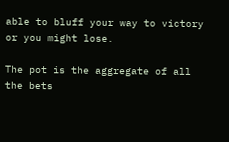able to bluff your way to victory or you might lose.

The pot is the aggregate of all the bets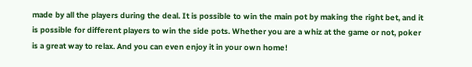made by all the players during the deal. It is possible to win the main pot by making the right bet, and it is possible for different players to win the side pots. Whether you are a whiz at the game or not, poker is a great way to relax. And you can even enjoy it in your own home!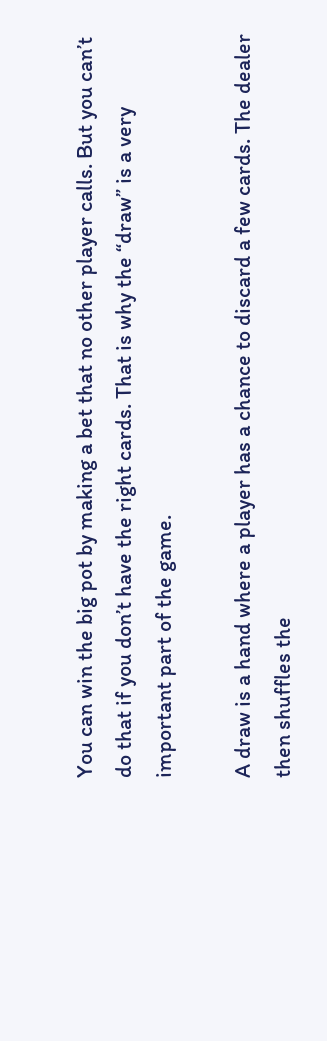You can win the big pot by making a bet that no other player calls. But you can’t do that if you don’t have the right cards. That is why the “draw” is a very important part of the game.

A draw is a hand where a player has a chance to discard a few cards. The dealer then shuffles the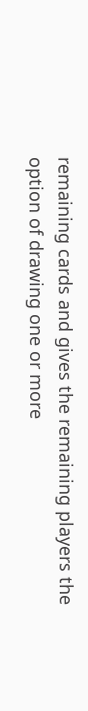remaining cards and gives the remaining players the option of drawing one or more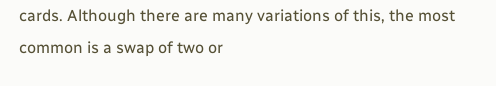cards. Although there are many variations of this, the most common is a swap of two or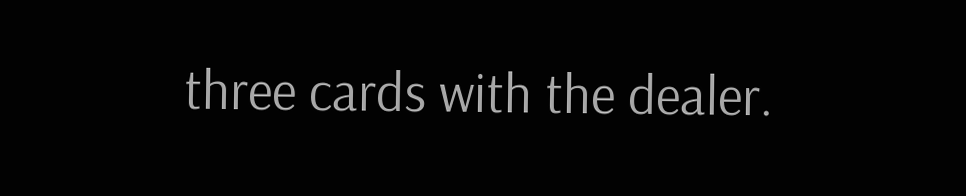three cards with the dealer.